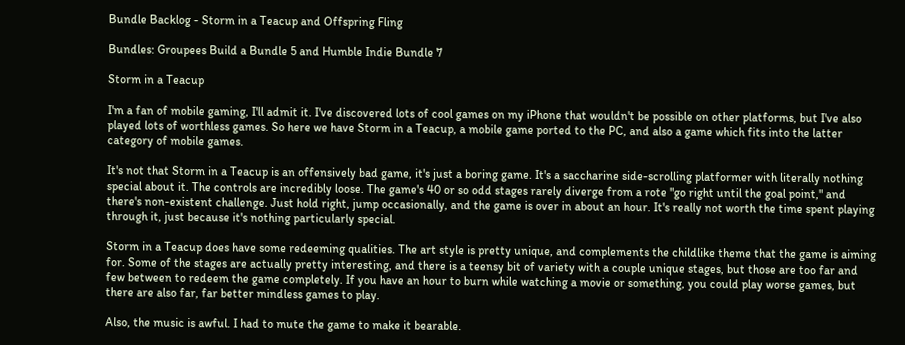Bundle Backlog - Storm in a Teacup and Offspring Fling

Bundles: Groupees Build a Bundle 5 and Humble Indie Bundle 7

Storm in a Teacup

I'm a fan of mobile gaming, I'll admit it. I've discovered lots of cool games on my iPhone that wouldn't be possible on other platforms, but I've also played lots of worthless games. So here we have Storm in a Teacup, a mobile game ported to the PC, and also a game which fits into the latter category of mobile games.

It's not that Storm in a Teacup is an offensively bad game, it's just a boring game. It's a saccharine side-scrolling platformer with literally nothing special about it. The controls are incredibly loose. The game's 40 or so odd stages rarely diverge from a rote "go right until the goal point," and there's non-existent challenge. Just hold right, jump occasionally, and the game is over in about an hour. It's really not worth the time spent playing through it, just because it's nothing particularly special.

Storm in a Teacup does have some redeeming qualities. The art style is pretty unique, and complements the childlike theme that the game is aiming for. Some of the stages are actually pretty interesting, and there is a teensy bit of variety with a couple unique stages, but those are too far and few between to redeem the game completely. If you have an hour to burn while watching a movie or something, you could play worse games, but there are also far, far better mindless games to play.

Also, the music is awful. I had to mute the game to make it bearable.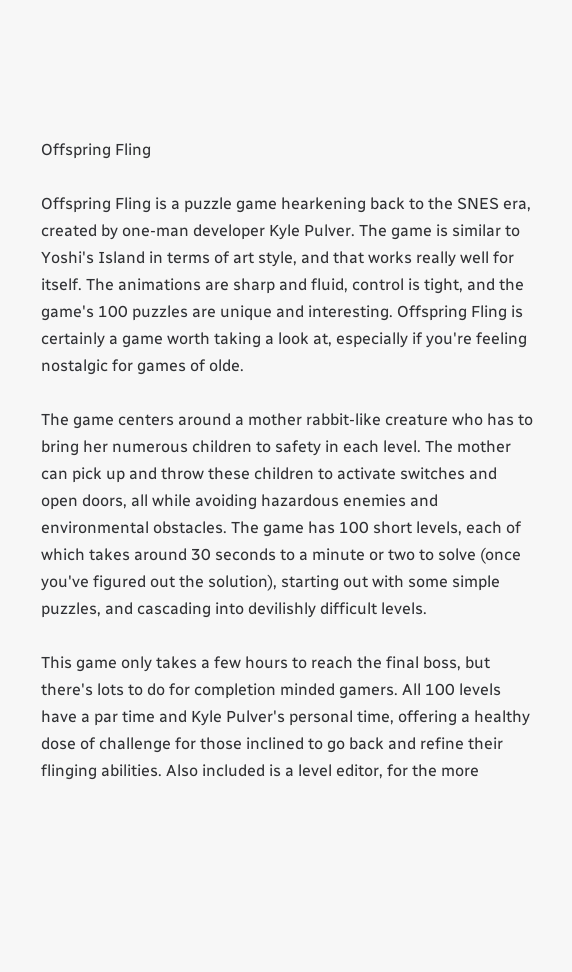Offspring Fling

Offspring Fling is a puzzle game hearkening back to the SNES era, created by one-man developer Kyle Pulver. The game is similar to Yoshi's Island in terms of art style, and that works really well for itself. The animations are sharp and fluid, control is tight, and the game's 100 puzzles are unique and interesting. Offspring Fling is certainly a game worth taking a look at, especially if you're feeling nostalgic for games of olde.

The game centers around a mother rabbit-like creature who has to bring her numerous children to safety in each level. The mother can pick up and throw these children to activate switches and open doors, all while avoiding hazardous enemies and environmental obstacles. The game has 100 short levels, each of which takes around 30 seconds to a minute or two to solve (once you've figured out the solution), starting out with some simple puzzles, and cascading into devilishly difficult levels.

This game only takes a few hours to reach the final boss, but there's lots to do for completion minded gamers. All 100 levels have a par time and Kyle Pulver's personal time, offering a healthy dose of challenge for those inclined to go back and refine their flinging abilities. Also included is a level editor, for the more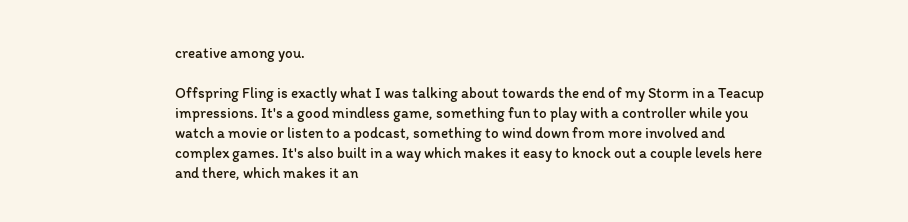creative among you.

Offspring Fling is exactly what I was talking about towards the end of my Storm in a Teacup impressions. It's a good mindless game, something fun to play with a controller while you watch a movie or listen to a podcast, something to wind down from more involved and complex games. It's also built in a way which makes it easy to knock out a couple levels here and there, which makes it an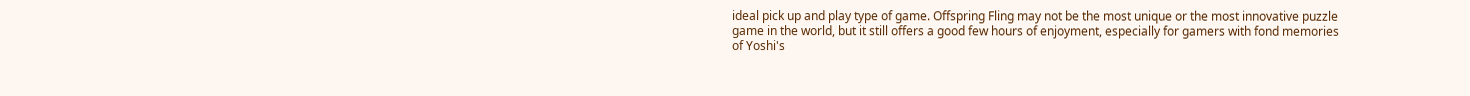ideal pick up and play type of game. Offspring Fling may not be the most unique or the most innovative puzzle game in the world, but it still offers a good few hours of enjoyment, especially for gamers with fond memories of Yoshi's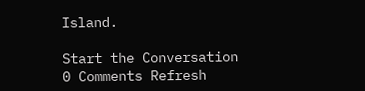Island.

Start the Conversation
0 Comments Refresh